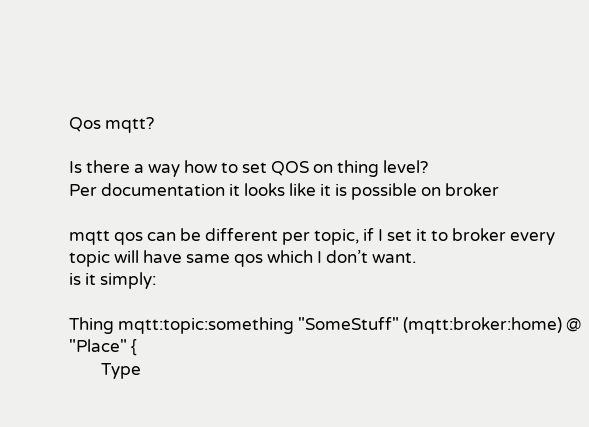Qos mqtt?

Is there a way how to set QOS on thing level?
Per documentation it looks like it is possible on broker

mqtt qos can be different per topic, if I set it to broker every topic will have same qos which I don’t want.
is it simply:

Thing mqtt:topic:something "SomeStuff" (mqtt:broker:home) @ "Place" {
        Type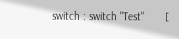switch : switch "Test"       [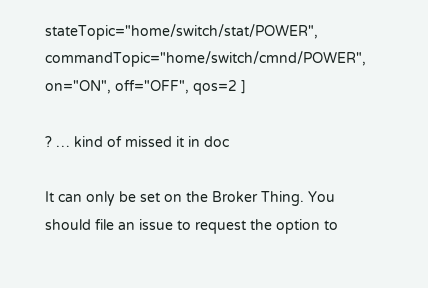stateTopic="home/switch/stat/POWER", commandTopic="home/switch/cmnd/POWER", on="ON", off="OFF", qos=2 ]

? … kind of missed it in doc

It can only be set on the Broker Thing. You should file an issue to request the option to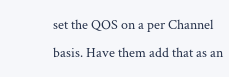set the QOS on a per Channel basis. Have them add that as an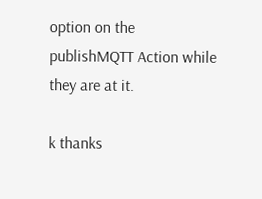option on the publishMQTT Action while they are at it.

k thanks